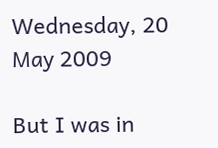Wednesday, 20 May 2009

But I was in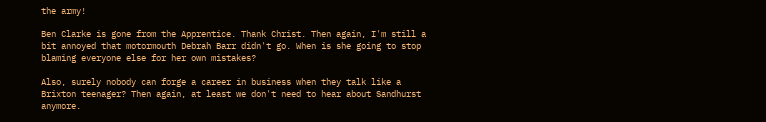the army!

Ben Clarke is gone from the Apprentice. Thank Christ. Then again, I'm still a bit annoyed that motormouth Debrah Barr didn't go. When is she going to stop blaming everyone else for her own mistakes?

Also, surely nobody can forge a career in business when they talk like a Brixton teenager? Then again, at least we don't need to hear about Sandhurst anymore.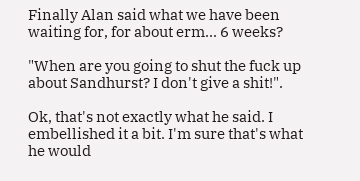Finally Alan said what we have been waiting for, for about erm... 6 weeks?

"When are you going to shut the fuck up about Sandhurst? I don't give a shit!".

Ok, that's not exactly what he said. I embellished it a bit. I'm sure that's what he would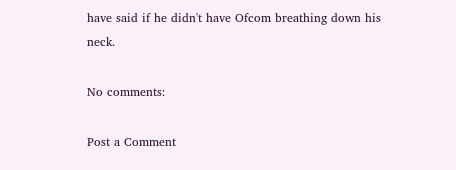have said if he didn't have Ofcom breathing down his neck.

No comments:

Post a Comment